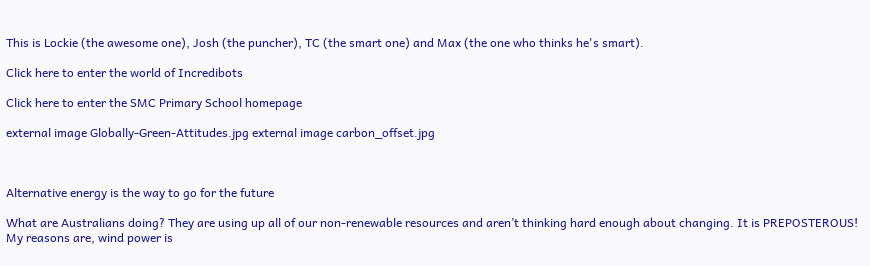This is Lockie (the awesome one), Josh (the puncher), TC (the smart one) and Max (the one who thinks he's smart).

Click here to enter the world of Incredibots

Click here to enter the SMC Primary School homepage

external image Globally-Green-Attitudes.jpg external image carbon_offset.jpg



Alternative energy is the way to go for the future

What are Australians doing? They are using up all of our non-renewable resources and aren’t thinking hard enough about changing. It is PREPOSTEROUS! My reasons are, wind power is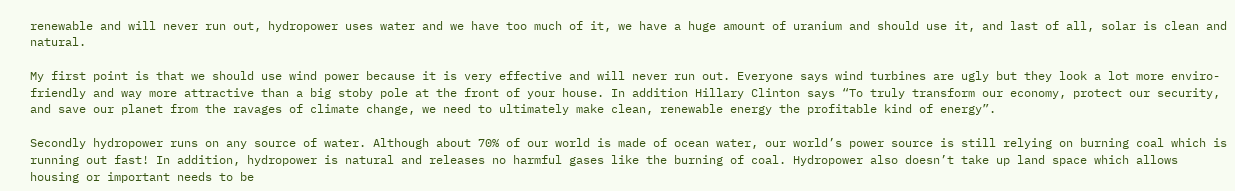renewable and will never run out, hydropower uses water and we have too much of it, we have a huge amount of uranium and should use it, and last of all, solar is clean and natural.

My first point is that we should use wind power because it is very effective and will never run out. Everyone says wind turbines are ugly but they look a lot more enviro-friendly and way more attractive than a big stoby pole at the front of your house. In addition Hillary Clinton says “To truly transform our economy, protect our security, and save our planet from the ravages of climate change, we need to ultimately make clean, renewable energy the profitable kind of energy”.

Secondly hydropower runs on any source of water. Although about 70% of our world is made of ocean water, our world’s power source is still relying on burning coal which is running out fast! In addition, hydropower is natural and releases no harmful gases like the burning of coal. Hydropower also doesn’t take up land space which allows housing or important needs to be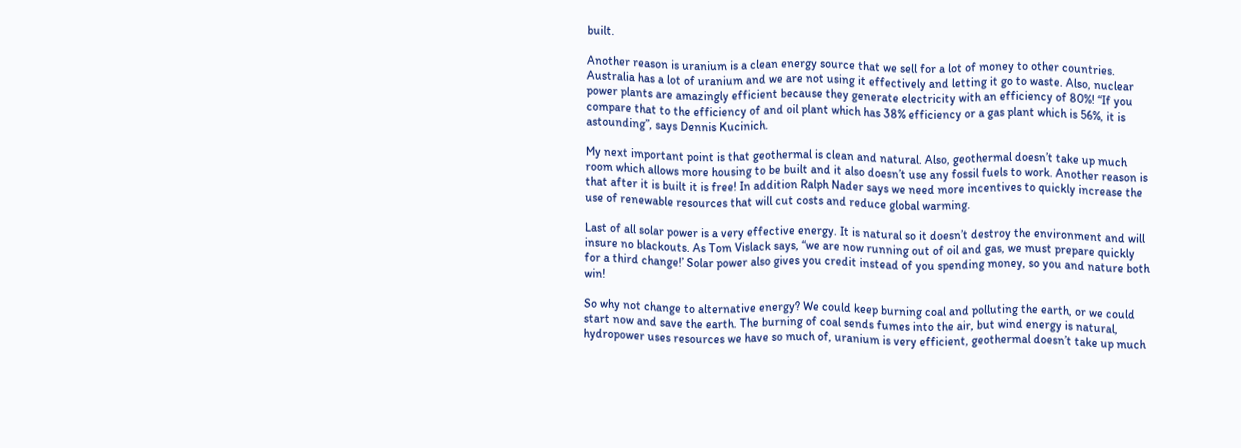built.

Another reason is uranium is a clean energy source that we sell for a lot of money to other countries. Australia has a lot of uranium and we are not using it effectively and letting it go to waste. Also, nuclear power plants are amazingly efficient because they generate electricity with an efficiency of 80%! “If you compare that to the efficiency of and oil plant which has 38% efficiency or a gas plant which is 56%, it is astounding”, says Dennis Kucinich.

My next important point is that geothermal is clean and natural. Also, geothermal doesn’t take up much room which allows more housing to be built and it also doesn’t use any fossil fuels to work. Another reason is that after it is built it is free! In addition Ralph Nader says we need more incentives to quickly increase the use of renewable resources that will cut costs and reduce global warming.

Last of all solar power is a very effective energy. It is natural so it doesn’t destroy the environment and will insure no blackouts. As Tom Vislack says, “we are now running out of oil and gas, we must prepare quickly for a third change!’ Solar power also gives you credit instead of you spending money, so you and nature both win!

So why not change to alternative energy? We could keep burning coal and polluting the earth, or we could start now and save the earth. The burning of coal sends fumes into the air, but wind energy is natural, hydropower uses resources we have so much of, uranium is very efficient, geothermal doesn’t take up much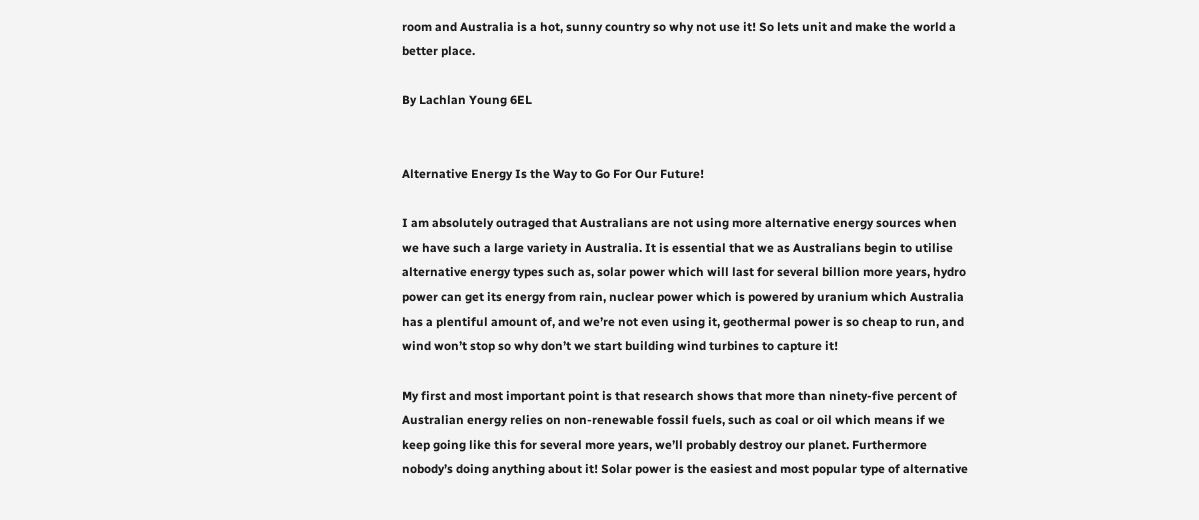room and Australia is a hot, sunny country so why not use it! So lets unit and make the world a better place.

By Lachlan Young 6EL


Alternative Energy Is the Way to Go For Our Future!

I am absolutely outraged that Australians are not using more alternative energy sources when we have such a large variety in Australia. It is essential that we as Australians begin to utilise alternative energy types such as, solar power which will last for several billion more years, hydro power can get its energy from rain, nuclear power which is powered by uranium which Australia has a plentiful amount of, and we’re not even using it, geothermal power is so cheap to run, and wind won’t stop so why don’t we start building wind turbines to capture it!

My first and most important point is that research shows that more than ninety-five percent of Australian energy relies on non-renewable fossil fuels, such as coal or oil which means if we keep going like this for several more years, we’ll probably destroy our planet. Furthermore nobody’s doing anything about it! Solar power is the easiest and most popular type of alternative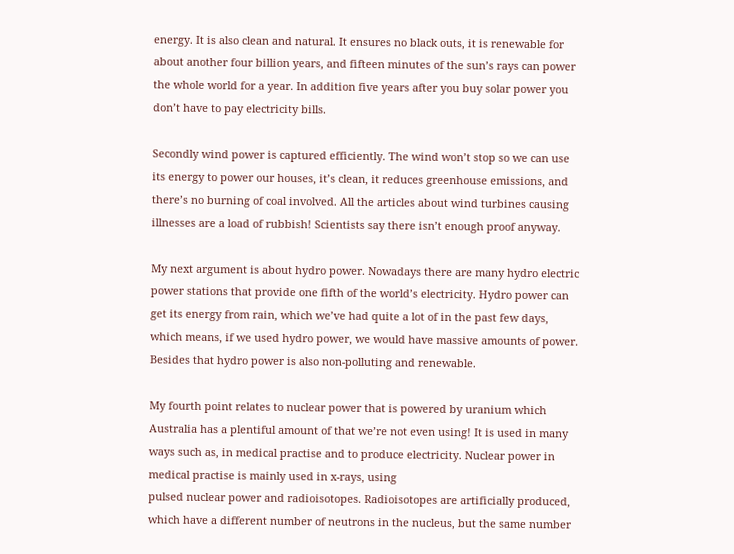energy. It is also clean and natural. It ensures no black outs, it is renewable for about another four billion years, and fifteen minutes of the sun’s rays can power the whole world for a year. In addition five years after you buy solar power you don’t have to pay electricity bills.

Secondly wind power is captured efficiently. The wind won’t stop so we can use its energy to power our houses, it’s clean, it reduces greenhouse emissions, and there’s no burning of coal involved. All the articles about wind turbines causing illnesses are a load of rubbish! Scientists say there isn’t enough proof anyway.

My next argument is about hydro power. Nowadays there are many hydro electric power stations that provide one fifth of the world’s electricity. Hydro power can get its energy from rain, which we’ve had quite a lot of in the past few days, which means, if we used hydro power, we would have massive amounts of power. Besides that hydro power is also non-polluting and renewable.

My fourth point relates to nuclear power that is powered by uranium which Australia has a plentiful amount of that we’re not even using! It is used in many ways such as, in medical practise and to produce electricity. Nuclear power in medical practise is mainly used in x-rays, using
pulsed nuclear power and radioisotopes. Radioisotopes are artificially produced, which have a different number of neutrons in the nucleus, but the same number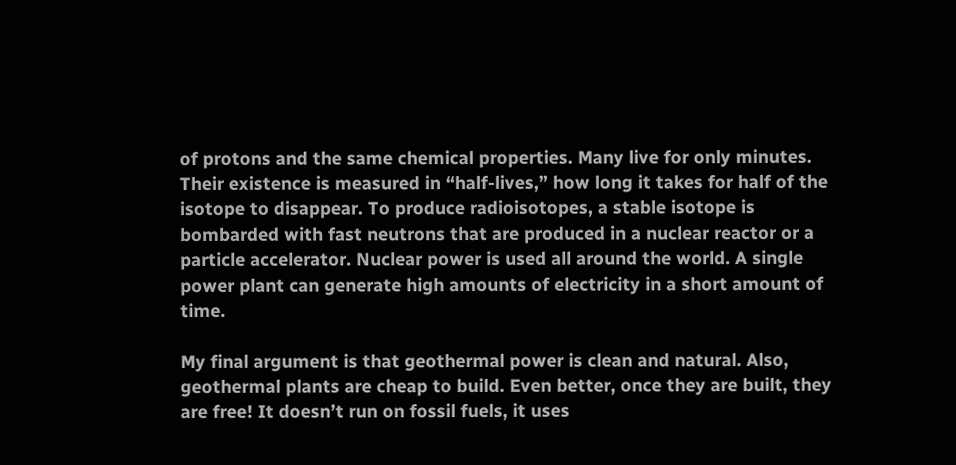of protons and the same chemical properties. Many live for only minutes. Their existence is measured in “half-lives,” how long it takes for half of the isotope to disappear. To produce radioisotopes, a stable isotope is bombarded with fast neutrons that are produced in a nuclear reactor or a particle accelerator. Nuclear power is used all around the world. A single power plant can generate high amounts of electricity in a short amount of time.

My final argument is that geothermal power is clean and natural. Also, geothermal plants are cheap to build. Even better, once they are built, they are free! It doesn’t run on fossil fuels, it uses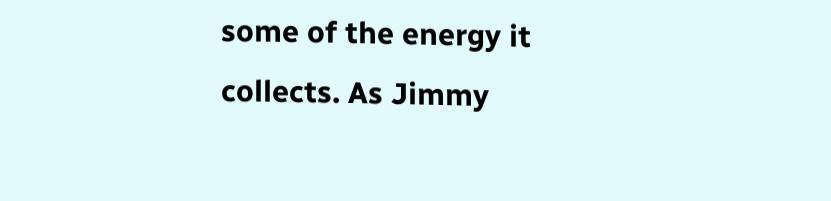some of the energy it collects. As Jimmy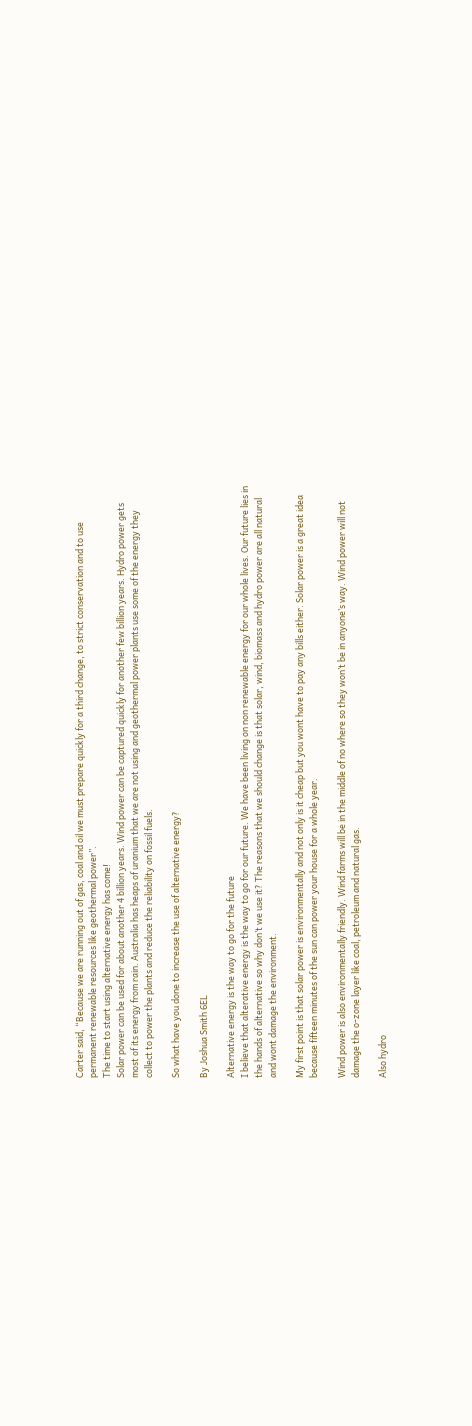Carter said, “Because we are running out of gas, coal and oil we must prepare quickly for a third change, to strict conservation and to use permanent renewable resources like geothermal power”.
The time to start using alternative energy has come!
Solar power can be used for about another 4 billion years. Wind power can be captured quickly for another few billion years. Hydro power gets most of its energy from rain. Australia has heaps of uranium that we are not using and geothermal power plants use some of the energy they collect to power the plants and reduce the reliability on fossil fuels.

So what have you done to increase the use of alternative energy?

By Joshua Smith 6EL

Alternative energy is the way to go for the future
I believe that alterative energy is the way to go for our future. We have been living on non renewable energy for our whole lives. Our future lies in the hands of alternative so why don’t we use it? The reasons that we should change is that solar, wind, biomass and hydro power are all natural and wont damage the environment.

My first point is that solar power is environmentally and not only is it cheap but you wont have to pay any bills either. Solar power is a great idea because fifteen minutes of the sun can power your house for a whole year.

Wind power is also environmentally friendly. Wind farms will be in the middle of no where so they won’t be in anyone’s way. Wind power will not damage the o-zone layer like coal, petroleum and natural gas.

Also hydro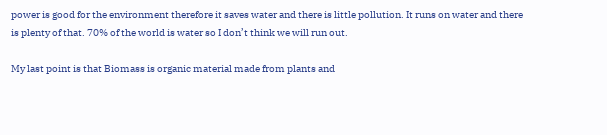power is good for the environment therefore it saves water and there is little pollution. It runs on water and there is plenty of that. 70% of the world is water so I don’t think we will run out.

My last point is that Biomass is organic material made from plants and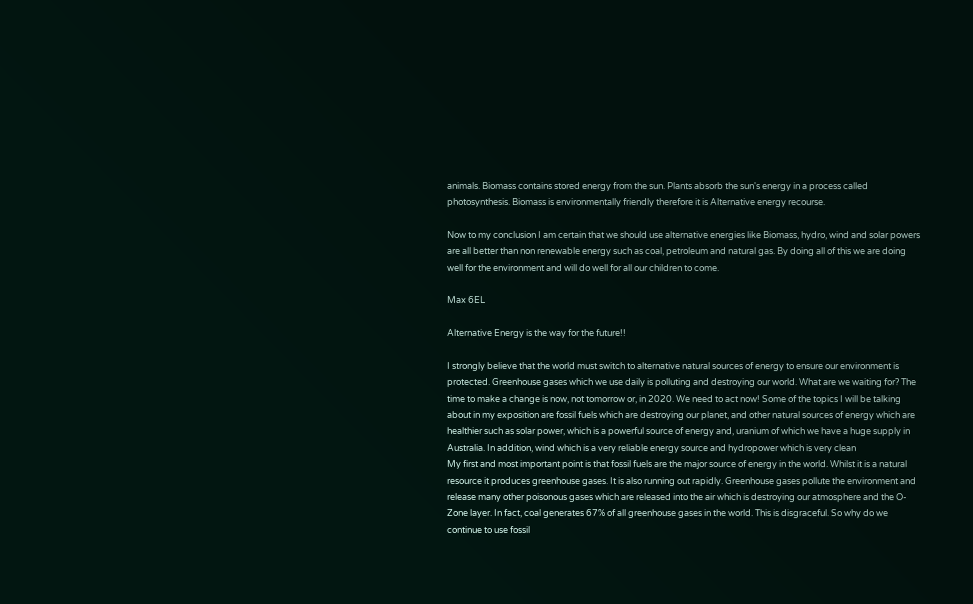animals. Biomass contains stored energy from the sun. Plants absorb the sun's energy in a process called photosynthesis. Biomass is environmentally friendly therefore it is Alternative energy recourse.

Now to my conclusion I am certain that we should use alternative energies like Biomass, hydro, wind and solar powers are all better than non renewable energy such as coal, petroleum and natural gas. By doing all of this we are doing well for the environment and will do well for all our children to come.

Max 6EL

Alternative Energy is the way for the future!!

I strongly believe that the world must switch to alternative natural sources of energy to ensure our environment is protected. Greenhouse gases which we use daily is polluting and destroying our world. What are we waiting for? The time to make a change is now, not tomorrow or, in 2020. We need to act now! Some of the topics I will be talking about in my exposition are fossil fuels which are destroying our planet, and other natural sources of energy which are healthier such as solar power, which is a powerful source of energy and, uranium of which we have a huge supply in Australia. In addition, wind which is a very reliable energy source and hydropower which is very clean
My first and most important point is that fossil fuels are the major source of energy in the world. Whilst it is a natural resource it produces greenhouse gases. It is also running out rapidly. Greenhouse gases pollute the environment and release many other poisonous gases which are released into the air which is destroying our atmosphere and the O-Zone layer. In fact, coal generates 67% of all greenhouse gases in the world. This is disgraceful. So why do we continue to use fossil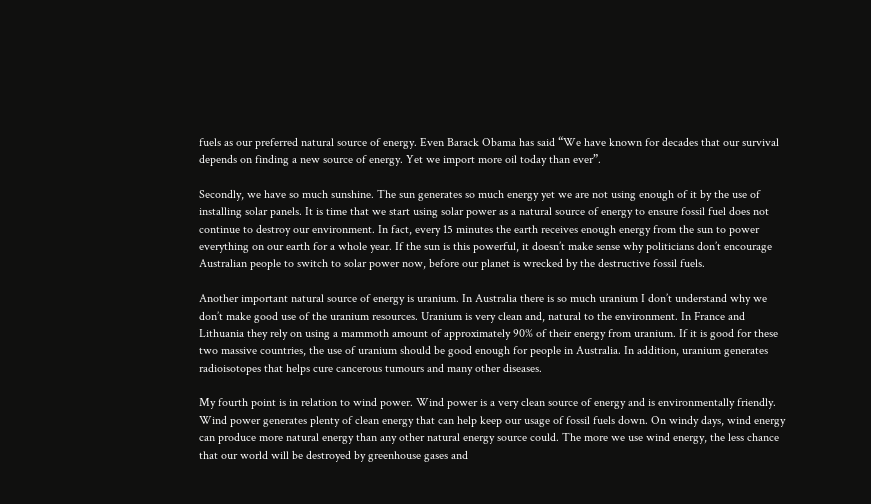fuels as our preferred natural source of energy. Even Barack Obama has said “We have known for decades that our survival depends on finding a new source of energy. Yet we import more oil today than ever”.

Secondly, we have so much sunshine. The sun generates so much energy yet we are not using enough of it by the use of installing solar panels. It is time that we start using solar power as a natural source of energy to ensure fossil fuel does not continue to destroy our environment. In fact, every 15 minutes the earth receives enough energy from the sun to power everything on our earth for a whole year. If the sun is this powerful, it doesn’t make sense why politicians don’t encourage Australian people to switch to solar power now, before our planet is wrecked by the destructive fossil fuels.

Another important natural source of energy is uranium. In Australia there is so much uranium I don’t understand why we don’t make good use of the uranium resources. Uranium is very clean and, natural to the environment. In France and Lithuania they rely on using a mammoth amount of approximately 90% of their energy from uranium. If it is good for these two massive countries, the use of uranium should be good enough for people in Australia. In addition, uranium generates radioisotopes that helps cure cancerous tumours and many other diseases.

My fourth point is in relation to wind power. Wind power is a very clean source of energy and is environmentally friendly. Wind power generates plenty of clean energy that can help keep our usage of fossil fuels down. On windy days, wind energy can produce more natural energy than any other natural energy source could. The more we use wind energy, the less chance that our world will be destroyed by greenhouse gases and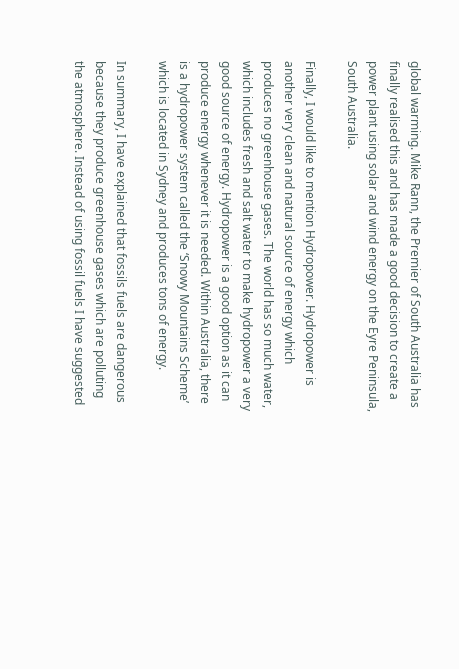global warming. Mike Rann, the Premier of South Australia has finally realised this and has made a good decision to create a power plant using solar and wind energy on the Eyre Peninsula, South Australia.

Finally, I would like to mention Hydropower. Hydropower is another very clean and natural source of energy which produces no greenhouse gases. The world has so much water, which includes fresh and salt water to make hydropower a very good source of energy. Hydropower is a good option as it can produce energy whenever it is needed. Within Australia, there is a hydropower system called the ‘Snowy Mountains Scheme’ which is located in Sydney and produces tons of energy.

In summary, I have explained that fossils fuels are dangerous because they produce greenhouse gases which are polluting the atmosphere. Instead of using fossil fuels I have suggested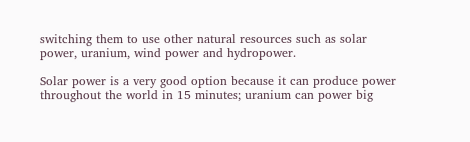switching them to use other natural resources such as solar power, uranium, wind power and hydropower.

Solar power is a very good option because it can produce power throughout the world in 15 minutes; uranium can power big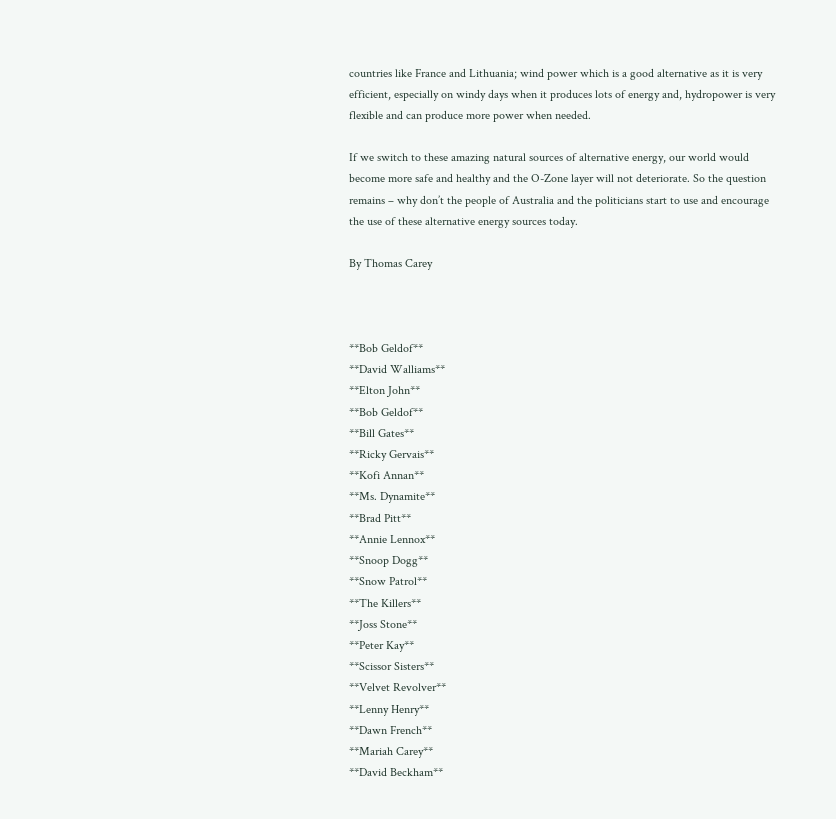countries like France and Lithuania; wind power which is a good alternative as it is very efficient, especially on windy days when it produces lots of energy and, hydropower is very flexible and can produce more power when needed.

If we switch to these amazing natural sources of alternative energy, our world would become more safe and healthy and the O-Zone layer will not deteriorate. So the question remains – why don’t the people of Australia and the politicians start to use and encourage the use of these alternative energy sources today.

By Thomas Carey



**Bob Geldof**
**David Walliams**
**Elton John**
**Bob Geldof**
**Bill Gates**
**Ricky Gervais**
**Kofi Annan**
**Ms. Dynamite**
**Brad Pitt**
**Annie Lennox**
**Snoop Dogg**
**Snow Patrol**
**The Killers**
**Joss Stone**
**Peter Kay**
**Scissor Sisters**
**Velvet Revolver**
**Lenny Henry**
**Dawn French**
**Mariah Carey**
**David Beckham**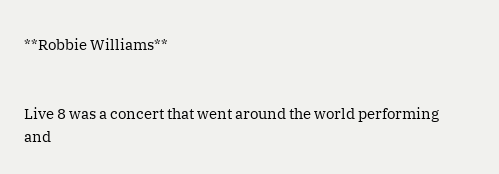**Robbie Williams**


Live 8 was a concert that went around the world performing and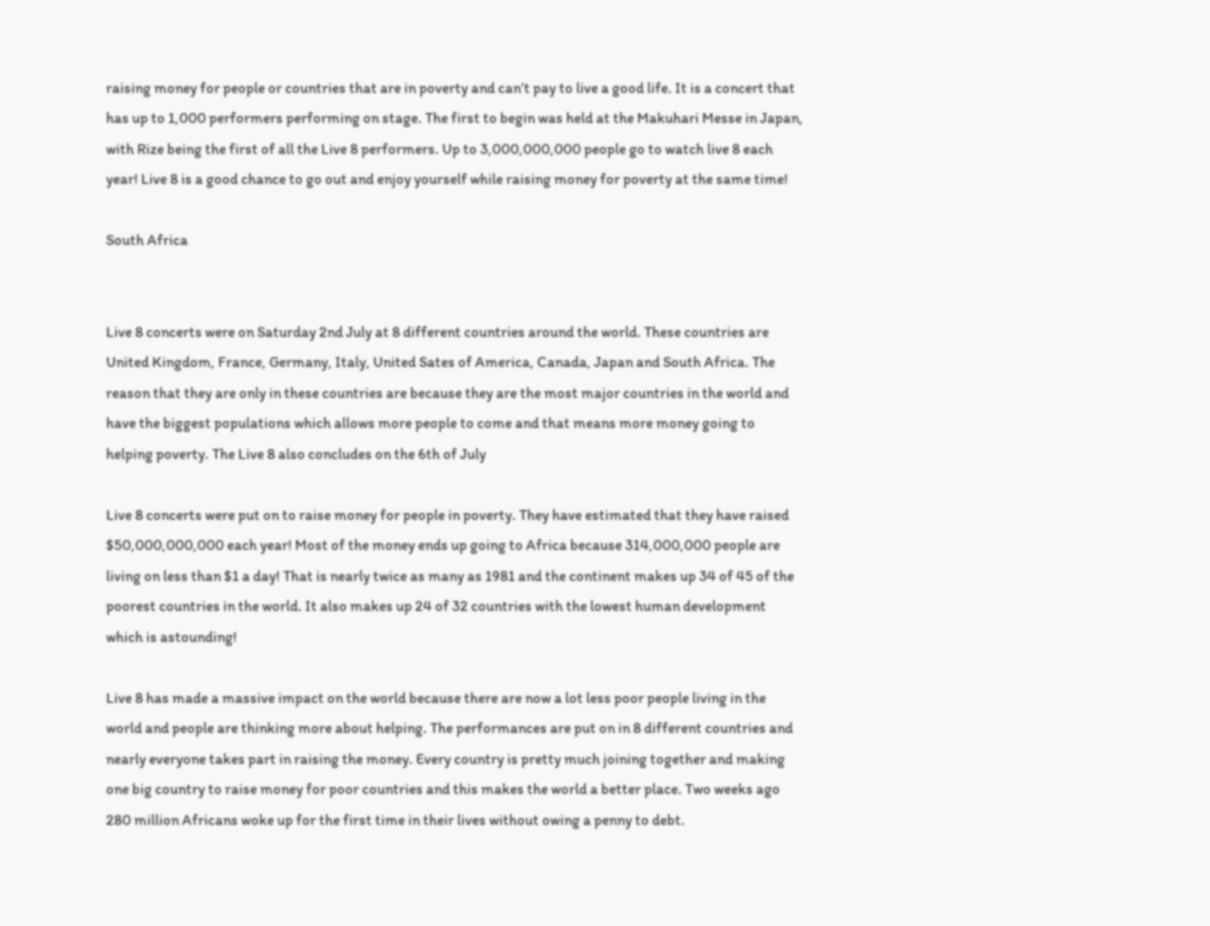raising money for people or countries that are in poverty and can’t pay to live a good life. It is a concert that has up to 1,000 performers performing on stage. The first to begin was held at the Makuhari Messe in Japan, with Rize being the first of all the Live 8 performers. Up to 3,000,000,000 people go to watch live 8 each year! Live 8 is a good chance to go out and enjoy yourself while raising money for poverty at the same time!

South Africa


Live 8 concerts were on Saturday 2nd July at 8 different countries around the world. These countries are United Kingdom, France, Germany, Italy, United Sates of America, Canada, Japan and South Africa. The reason that they are only in these countries are because they are the most major countries in the world and have the biggest populations which allows more people to come and that means more money going to helping poverty. The Live 8 also concludes on the 6th of July

Live 8 concerts were put on to raise money for people in poverty. They have estimated that they have raised $50,000,000,000 each year! Most of the money ends up going to Africa because 314,000,000 people are living on less than $1 a day! That is nearly twice as many as 1981 and the continent makes up 34 of 45 of the poorest countries in the world. It also makes up 24 of 32 countries with the lowest human development which is astounding!

Live 8 has made a massive impact on the world because there are now a lot less poor people living in the world and people are thinking more about helping. The performances are put on in 8 different countries and nearly everyone takes part in raising the money. Every country is pretty much joining together and making one big country to raise money for poor countries and this makes the world a better place. Two weeks ago 280 million Africans woke up for the first time in their lives without owing a penny to debt.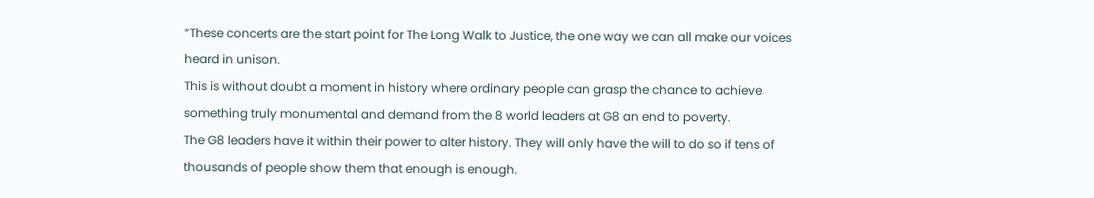“These concerts are the start point for The Long Walk to Justice, the one way we can all make our voices heard in unison.
This is without doubt a moment in history where ordinary people can grasp the chance to achieve something truly monumental and demand from the 8 world leaders at G8 an end to poverty.
The G8 leaders have it within their power to alter history. They will only have the will to do so if tens of thousands of people show them that enough is enough.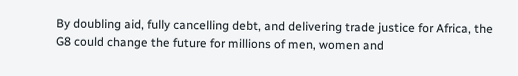By doubling aid, fully cancelling debt, and delivering trade justice for Africa, the G8 could change the future for millions of men, women and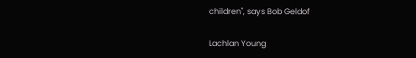children", says Bob Geldof

Lachlan Young